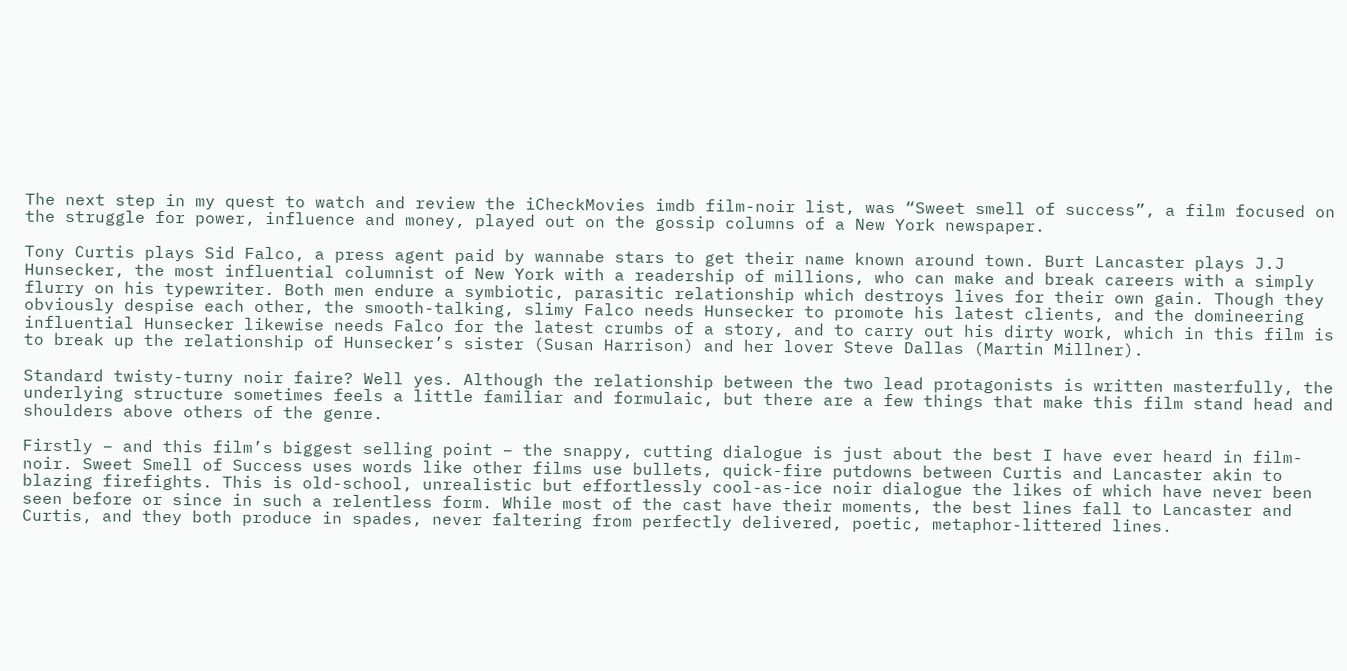The next step in my quest to watch and review the iCheckMovies imdb film-noir list, was “Sweet smell of success”, a film focused on the struggle for power, influence and money, played out on the gossip columns of a New York newspaper.

Tony Curtis plays Sid Falco, a press agent paid by wannabe stars to get their name known around town. Burt Lancaster plays J.J Hunsecker, the most influential columnist of New York with a readership of millions, who can make and break careers with a simply flurry on his typewriter. Both men endure a symbiotic, parasitic relationship which destroys lives for their own gain. Though they obviously despise each other, the smooth-talking, slimy Falco needs Hunsecker to promote his latest clients, and the domineering influential Hunsecker likewise needs Falco for the latest crumbs of a story, and to carry out his dirty work, which in this film is to break up the relationship of Hunsecker’s sister (Susan Harrison) and her lover Steve Dallas (Martin Millner).

Standard twisty-turny noir faire? Well yes. Although the relationship between the two lead protagonists is written masterfully, the underlying structure sometimes feels a little familiar and formulaic, but there are a few things that make this film stand head and shoulders above others of the genre.

Firstly – and this film’s biggest selling point – the snappy, cutting dialogue is just about the best I have ever heard in film-noir. Sweet Smell of Success uses words like other films use bullets, quick-fire putdowns between Curtis and Lancaster akin to blazing firefights. This is old-school, unrealistic but effortlessly cool-as-ice noir dialogue the likes of which have never been seen before or since in such a relentless form. While most of the cast have their moments, the best lines fall to Lancaster and Curtis, and they both produce in spades, never faltering from perfectly delivered, poetic, metaphor-littered lines.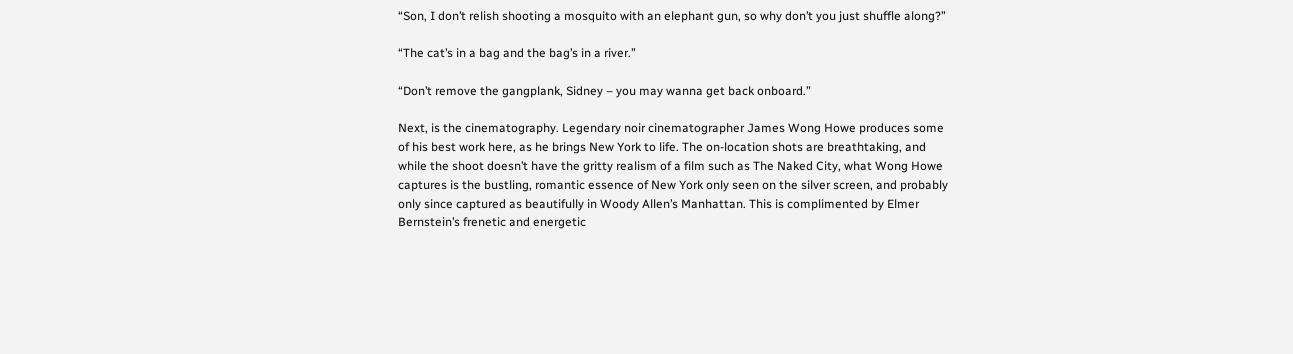“Son, I don’t relish shooting a mosquito with an elephant gun, so why don’t you just shuffle along?”

“The cat’s in a bag and the bag’s in a river.”

“Don’t remove the gangplank, Sidney – you may wanna get back onboard.”

Next, is the cinematography. Legendary noir cinematographer James Wong Howe produces some of his best work here, as he brings New York to life. The on-location shots are breathtaking, and while the shoot doesn’t have the gritty realism of a film such as The Naked City, what Wong Howe captures is the bustling, romantic essence of New York only seen on the silver screen, and probably only since captured as beautifully in Woody Allen’s Manhattan. This is complimented by Elmer Bernstein’s frenetic and energetic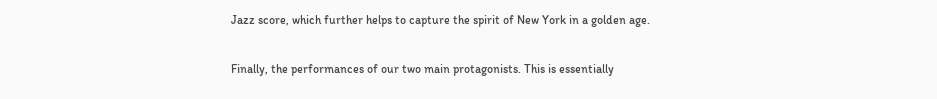Jazz score, which further helps to capture the spirit of New York in a golden age.

Finally, the performances of our two main protagonists. This is essentially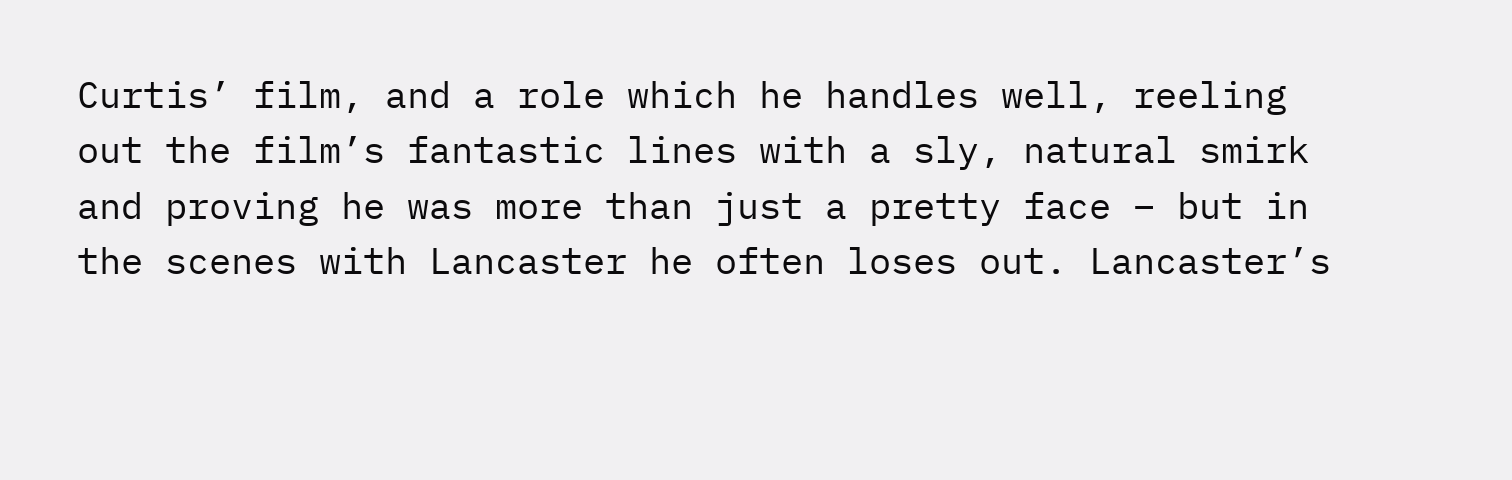Curtis’ film, and a role which he handles well, reeling out the film’s fantastic lines with a sly, natural smirk and proving he was more than just a pretty face – but in the scenes with Lancaster he often loses out. Lancaster’s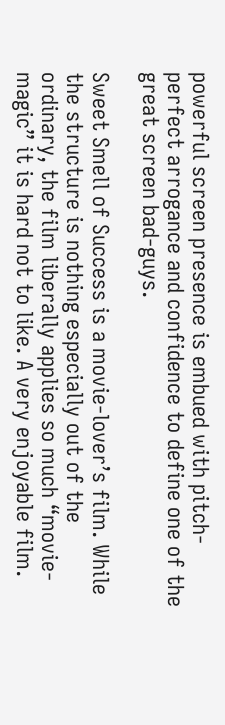powerful screen presence is embued with pitch-perfect arrogance and confidence to define one of the great screen bad-guys.

Sweet Smell of Success is a movie-lover’s film. While the structure is nothing especially out of the ordinary, the film liberally applies so much “movie-magic” it is hard not to like. A very enjoyable film.